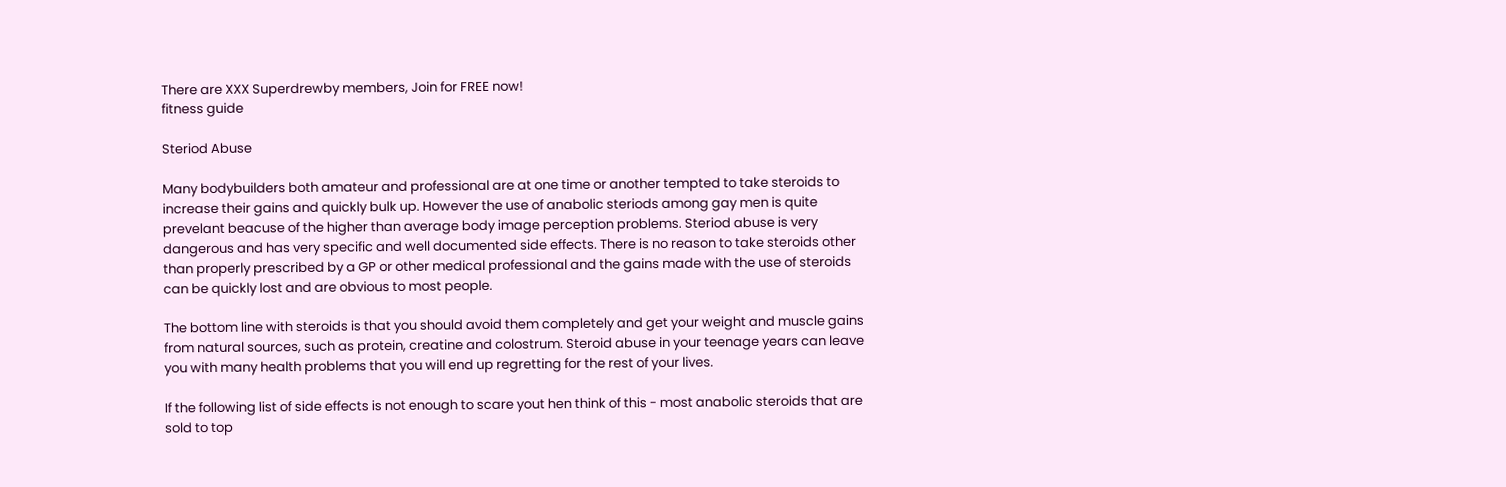There are XXX Superdrewby members, Join for FREE now!
fitness guide

Steriod Abuse

Many bodybuilders both amateur and professional are at one time or another tempted to take steroids to increase their gains and quickly bulk up. However the use of anabolic steriods among gay men is quite prevelant beacuse of the higher than average body image perception problems. Steriod abuse is very dangerous and has very specific and well documented side effects. There is no reason to take steroids other than properly prescribed by a GP or other medical professional and the gains made with the use of steroids can be quickly lost and are obvious to most people.

The bottom line with steroids is that you should avoid them completely and get your weight and muscle gains from natural sources, such as protein, creatine and colostrum. Steroid abuse in your teenage years can leave you with many health problems that you will end up regretting for the rest of your lives.

If the following list of side effects is not enough to scare yout hen think of this - most anabolic steroids that are sold to top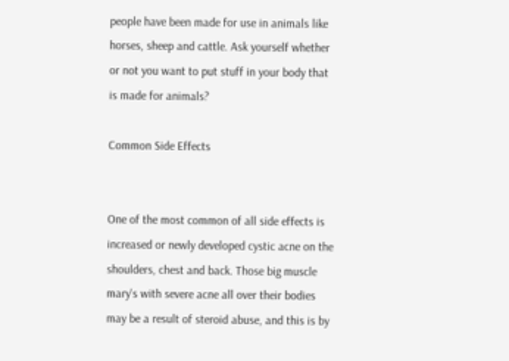people have been made for use in animals like horses, sheep and cattle. Ask yourself whether or not you want to put stuff in your body that is made for animals?

Common Side Effects


One of the most common of all side effects is increased or newly developed cystic acne on the shoulders, chest and back. Those big muscle mary's with severe acne all over their bodies may be a result of steroid abuse, and this is by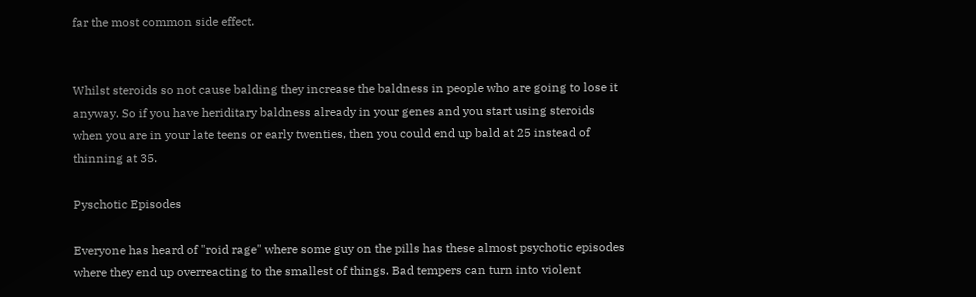far the most common side effect.


Whilst steroids so not cause balding they increase the baldness in people who are going to lose it anyway. So if you have heriditary baldness already in your genes and you start using steroids when you are in your late teens or early twenties, then you could end up bald at 25 instead of thinning at 35.

Pyschotic Episodes

Everyone has heard of "roid rage" where some guy on the pills has these almost psychotic episodes where they end up overreacting to the smallest of things. Bad tempers can turn into violent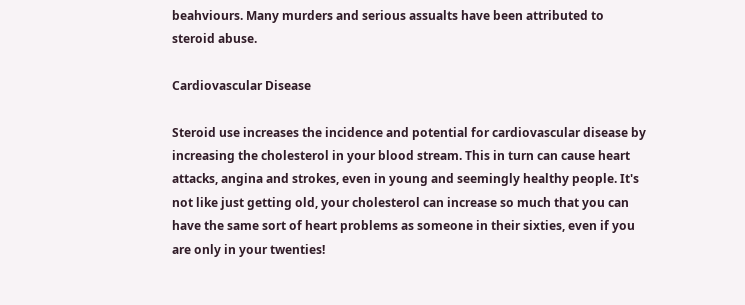beahviours. Many murders and serious assualts have been attributed to steroid abuse.

Cardiovascular Disease

Steroid use increases the incidence and potential for cardiovascular disease by increasing the cholesterol in your blood stream. This in turn can cause heart attacks, angina and strokes, even in young and seemingly healthy people. It's not like just getting old, your cholesterol can increase so much that you can have the same sort of heart problems as someone in their sixties, even if you are only in your twenties!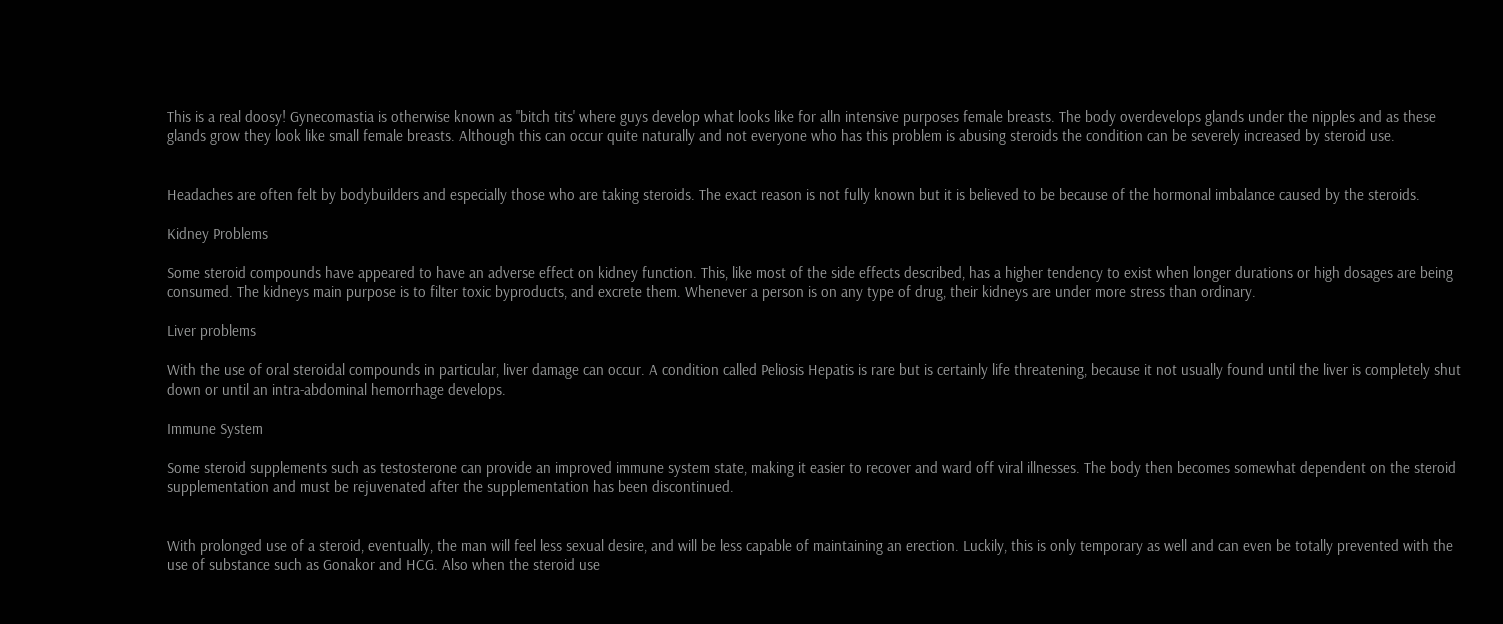This is a real doosy! Gynecomastia is otherwise known as "bitch tits' where guys develop what looks like for alln intensive purposes female breasts. The body overdevelops glands under the nipples and as these glands grow they look like small female breasts. Although this can occur quite naturally and not everyone who has this problem is abusing steroids the condition can be severely increased by steroid use.


Headaches are often felt by bodybuilders and especially those who are taking steroids. The exact reason is not fully known but it is believed to be because of the hormonal imbalance caused by the steroids.

Kidney Problems

Some steroid compounds have appeared to have an adverse effect on kidney function. This, like most of the side effects described, has a higher tendency to exist when longer durations or high dosages are being consumed. The kidneys main purpose is to filter toxic byproducts, and excrete them. Whenever a person is on any type of drug, their kidneys are under more stress than ordinary.

Liver problems

With the use of oral steroidal compounds in particular, liver damage can occur. A condition called Peliosis Hepatis is rare but is certainly life threatening, because it not usually found until the liver is completely shut down or until an intra-abdominal hemorrhage develops.

Immune System

Some steroid supplements such as testosterone can provide an improved immune system state, making it easier to recover and ward off viral illnesses. The body then becomes somewhat dependent on the steroid supplementation and must be rejuvenated after the supplementation has been discontinued.


With prolonged use of a steroid, eventually, the man will feel less sexual desire, and will be less capable of maintaining an erection. Luckily, this is only temporary as well and can even be totally prevented with the use of substance such as Gonakor and HCG. Also when the steroid use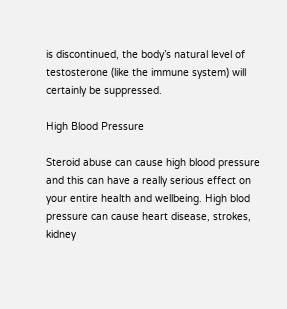is discontinued, the body’s natural level of testosterone (like the immune system) will certainly be suppressed.

High Blood Pressure

Steroid abuse can cause high blood pressure and this can have a really serious effect on your entire health and wellbeing. High blod pressure can cause heart disease, strokes, kidney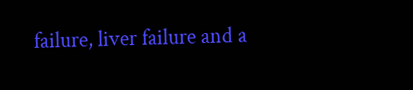failure, liver failure and a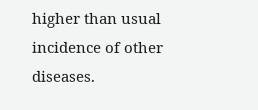higher than usual incidence of other diseases.